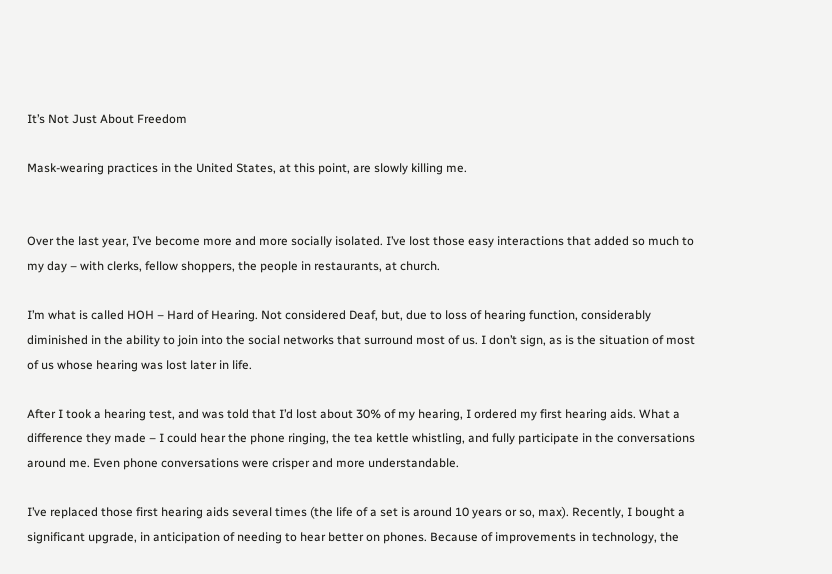It’s Not Just About Freedom

Mask-wearing practices in the United States, at this point, are slowly killing me.


Over the last year, I’ve become more and more socially isolated. I’ve lost those easy interactions that added so much to my day – with clerks, fellow shoppers, the people in restaurants, at church.

I’m what is called HOH – Hard of Hearing. Not considered Deaf, but, due to loss of hearing function, considerably diminished in the ability to join into the social networks that surround most of us. I don’t sign, as is the situation of most of us whose hearing was lost later in life.

After I took a hearing test, and was told that I’d lost about 30% of my hearing, I ordered my first hearing aids. What a difference they made – I could hear the phone ringing, the tea kettle whistling, and fully participate in the conversations around me. Even phone conversations were crisper and more understandable.

I’ve replaced those first hearing aids several times (the life of a set is around 10 years or so, max). Recently, I bought a significant upgrade, in anticipation of needing to hear better on phones. Because of improvements in technology, the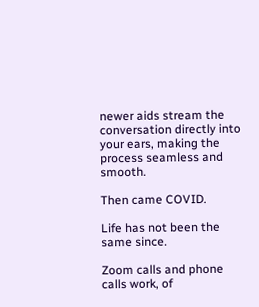newer aids stream the conversation directly into your ears, making the process seamless and smooth.

Then came COVID.

Life has not been the same since.

Zoom calls and phone calls work, of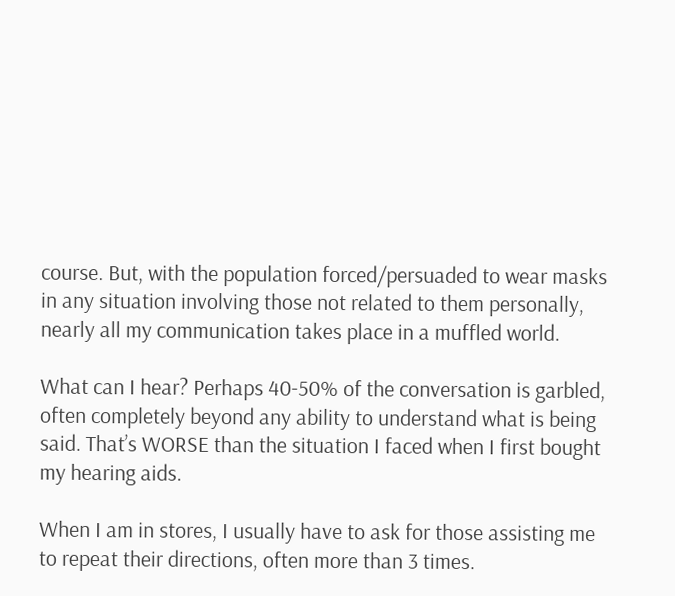course. But, with the population forced/persuaded to wear masks in any situation involving those not related to them personally, nearly all my communication takes place in a muffled world.

What can I hear? Perhaps 40-50% of the conversation is garbled, often completely beyond any ability to understand what is being said. That’s WORSE than the situation I faced when I first bought my hearing aids.

When I am in stores, I usually have to ask for those assisting me to repeat their directions, often more than 3 times.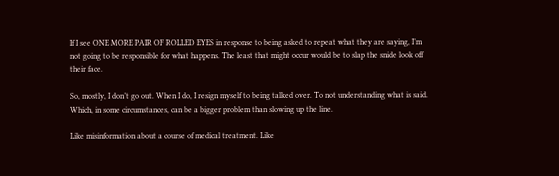If I see ONE MORE PAIR OF ROLLED EYES in response to being asked to repeat what they are saying, I’m not going to be responsible for what happens. The least that might occur would be to slap the snide look off their face.

So, mostly, I don’t go out. When I do, I resign myself to being talked over. To not understanding what is said. Which, in some circumstances, can be a bigger problem than slowing up the line.

Like misinformation about a course of medical treatment. Like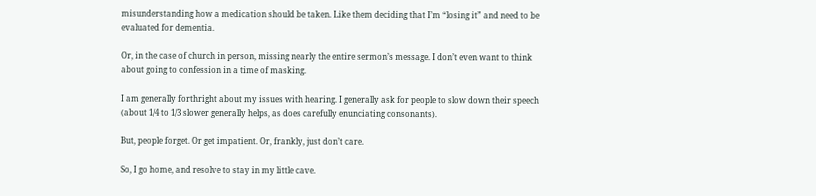misunderstanding how a medication should be taken. Like them deciding that I’m “losing it” and need to be evaluated for dementia.

Or, in the case of church in person, missing nearly the entire sermon’s message. I don’t even want to think about going to confession in a time of masking.

I am generally forthright about my issues with hearing. I generally ask for people to slow down their speech (about 1/4 to 1/3 slower generally helps, as does carefully enunciating consonants).

But, people forget. Or get impatient. Or, frankly, just don’t care.

So, I go home, and resolve to stay in my little cave.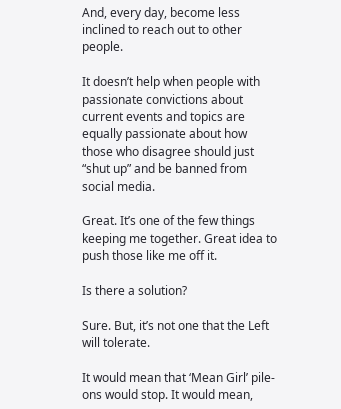And, every day, become less inclined to reach out to other people.

It doesn’t help when people with passionate convictions about current events and topics are equally passionate about how those who disagree should just “shut up” and be banned from social media.

Great. It’s one of the few things keeping me together. Great idea to push those like me off it.

Is there a solution?

Sure. But, it’s not one that the Left will tolerate.

It would mean that ‘Mean Girl’ pile-ons would stop. It would mean,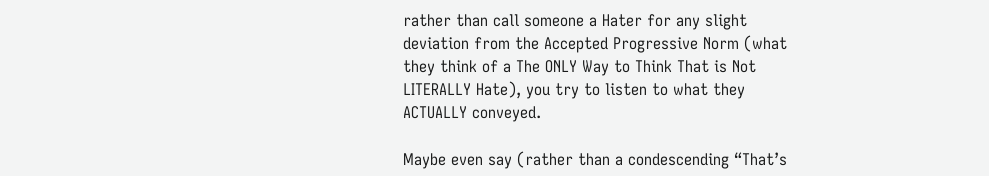rather than call someone a Hater for any slight deviation from the Accepted Progressive Norm (what they think of a The ONLY Way to Think That is Not LITERALLY Hate), you try to listen to what they ACTUALLY conveyed.

Maybe even say (rather than a condescending “That’s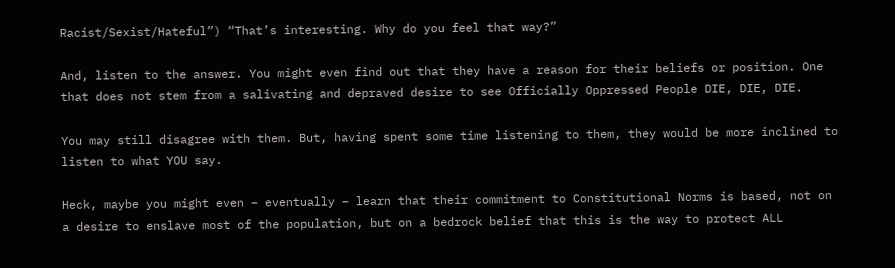Racist/Sexist/Hateful”) “That’s interesting. Why do you feel that way?”

And, listen to the answer. You might even find out that they have a reason for their beliefs or position. One that does not stem from a salivating and depraved desire to see Officially Oppressed People DIE, DIE, DIE.

You may still disagree with them. But, having spent some time listening to them, they would be more inclined to listen to what YOU say.

Heck, maybe you might even – eventually – learn that their commitment to Constitutional Norms is based, not on a desire to enslave most of the population, but on a bedrock belief that this is the way to protect ALL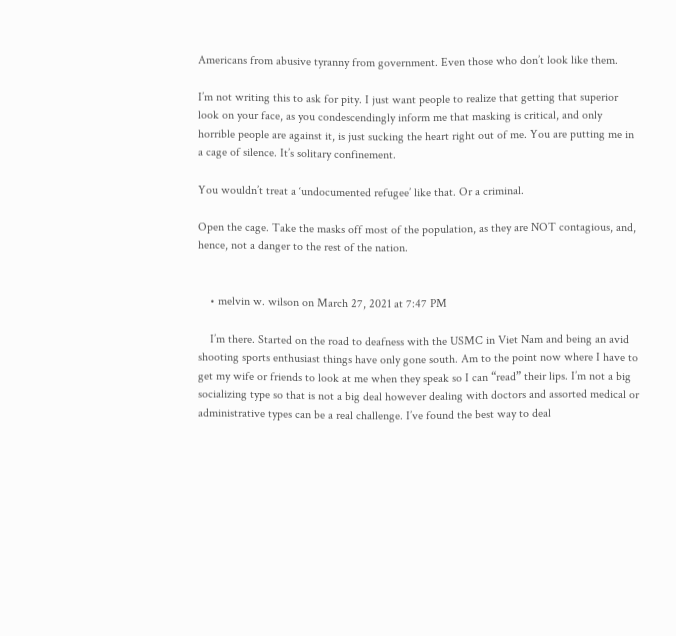Americans from abusive tyranny from government. Even those who don’t look like them.

I’m not writing this to ask for pity. I just want people to realize that getting that superior look on your face, as you condescendingly inform me that masking is critical, and only horrible people are against it, is just sucking the heart right out of me. You are putting me in a cage of silence. It’s solitary confinement.

You wouldn’t treat a ‘undocumented refugee’ like that. Or a criminal.

Open the cage. Take the masks off most of the population, as they are NOT contagious, and, hence, not a danger to the rest of the nation.


    • melvin w. wilson on March 27, 2021 at 7:47 PM

    I’m there. Started on the road to deafness with the USMC in Viet Nam and being an avid shooting sports enthusiast things have only gone south. Am to the point now where I have to get my wife or friends to look at me when they speak so I can “read” their lips. I’m not a big socializing type so that is not a big deal however dealing with doctors and assorted medical or administrative types can be a real challenge. I’ve found the best way to deal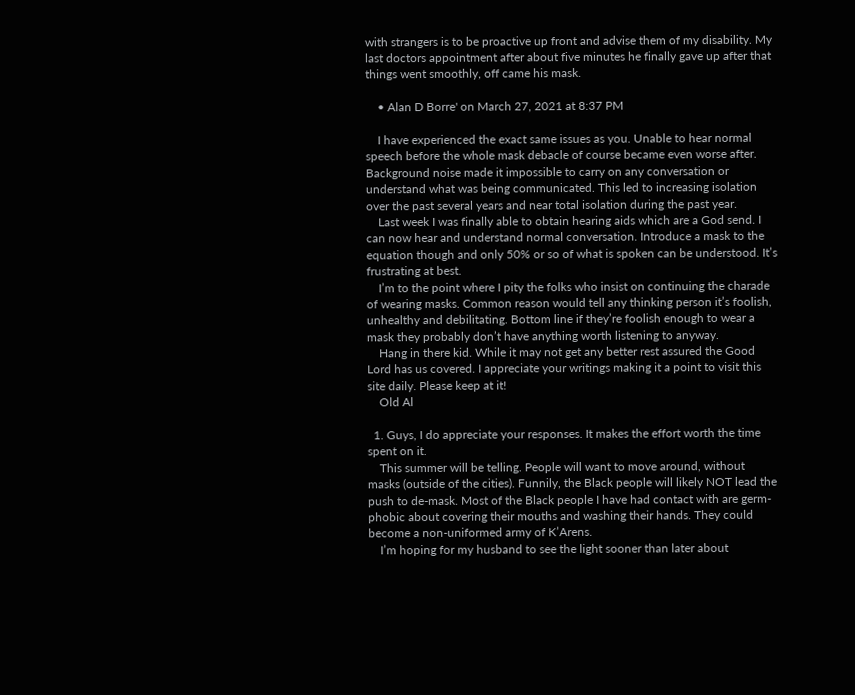with strangers is to be proactive up front and advise them of my disability. My last doctors appointment after about five minutes he finally gave up after that things went smoothly, off came his mask.

    • Alan D Borre' on March 27, 2021 at 8:37 PM

    I have experienced the exact same issues as you. Unable to hear normal speech before the whole mask debacle of course became even worse after. Background noise made it impossible to carry on any conversation or understand what was being communicated. This led to increasing isolation over the past several years and near total isolation during the past year.
    Last week I was finally able to obtain hearing aids which are a God send. I can now hear and understand normal conversation. Introduce a mask to the equation though and only 50% or so of what is spoken can be understood. It’s frustrating at best.
    I’m to the point where I pity the folks who insist on continuing the charade of wearing masks. Common reason would tell any thinking person it’s foolish, unhealthy and debilitating. Bottom line if they’re foolish enough to wear a mask they probably don’t have anything worth listening to anyway.
    Hang in there kid. While it may not get any better rest assured the Good Lord has us covered. I appreciate your writings making it a point to visit this site daily. Please keep at it!
    Old Al

  1. Guys, I do appreciate your responses. It makes the effort worth the time spent on it.
    This summer will be telling. People will want to move around, without masks (outside of the cities). Funnily, the Black people will likely NOT lead the push to de-mask. Most of the Black people I have had contact with are germ-phobic about covering their mouths and washing their hands. They could become a non-uniformed army of K’Arens.
    I’m hoping for my husband to see the light sooner than later about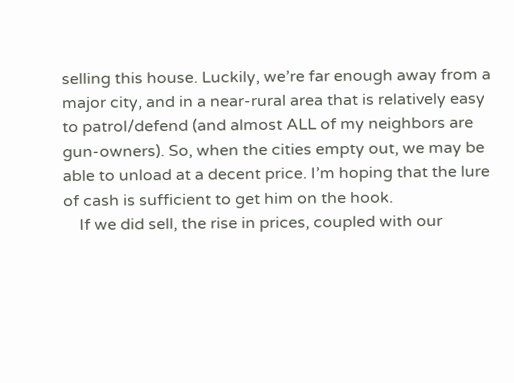selling this house. Luckily, we’re far enough away from a major city, and in a near-rural area that is relatively easy to patrol/defend (and almost ALL of my neighbors are gun-owners). So, when the cities empty out, we may be able to unload at a decent price. I’m hoping that the lure of cash is sufficient to get him on the hook.
    If we did sell, the rise in prices, coupled with our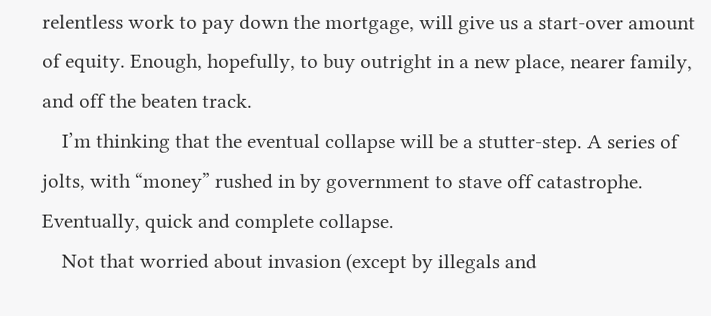relentless work to pay down the mortgage, will give us a start-over amount of equity. Enough, hopefully, to buy outright in a new place, nearer family, and off the beaten track.
    I’m thinking that the eventual collapse will be a stutter-step. A series of jolts, with “money” rushed in by government to stave off catastrophe. Eventually, quick and complete collapse.
    Not that worried about invasion (except by illegals and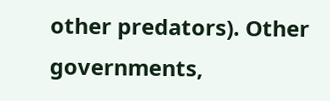other predators). Other governments,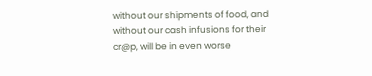without our shipments of food, and without our cash infusions for their cr@p, will be in even worse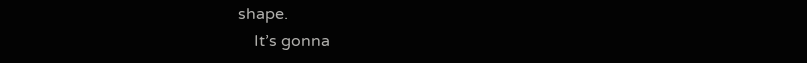shape.
    It’s gonna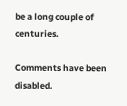be a long couple of centuries.

Comments have been disabled.